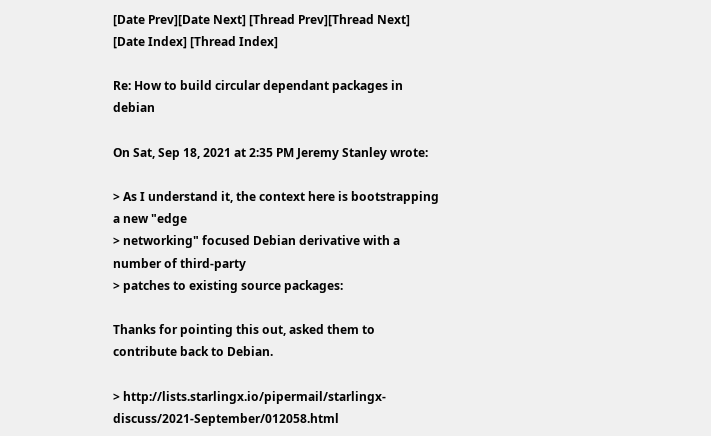[Date Prev][Date Next] [Thread Prev][Thread Next] [Date Index] [Thread Index]

Re: How to build circular dependant packages in debian

On Sat, Sep 18, 2021 at 2:35 PM Jeremy Stanley wrote:

> As I understand it, the context here is bootstrapping a new "edge
> networking" focused Debian derivative with a number of third-party
> patches to existing source packages:

Thanks for pointing this out, asked them to contribute back to Debian.

> http://lists.starlingx.io/pipermail/starlingx-discuss/2021-September/012058.html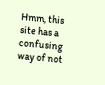Hmm, this site has a confusing way of not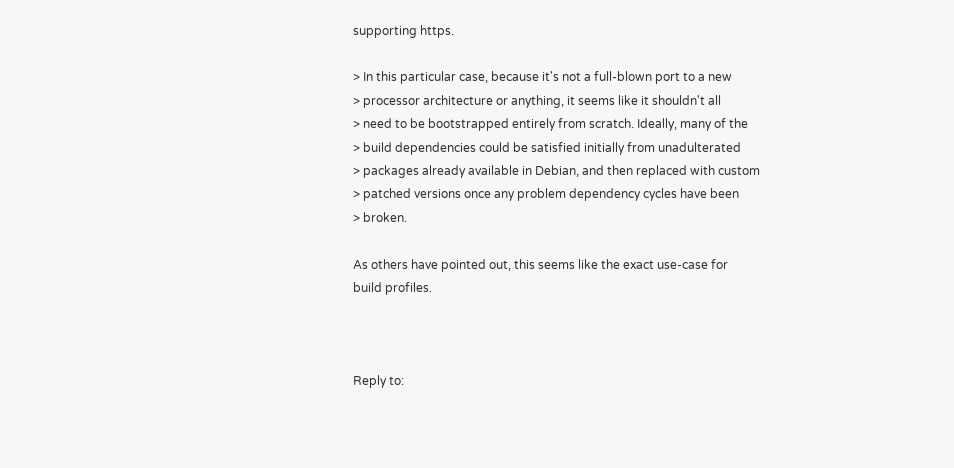supporting https.

> In this particular case, because it's not a full-blown port to a new
> processor architecture or anything, it seems like it shouldn't all
> need to be bootstrapped entirely from scratch. Ideally, many of the
> build dependencies could be satisfied initially from unadulterated
> packages already available in Debian, and then replaced with custom
> patched versions once any problem dependency cycles have been
> broken.

As others have pointed out, this seems like the exact use-case for
build profiles.



Reply to: